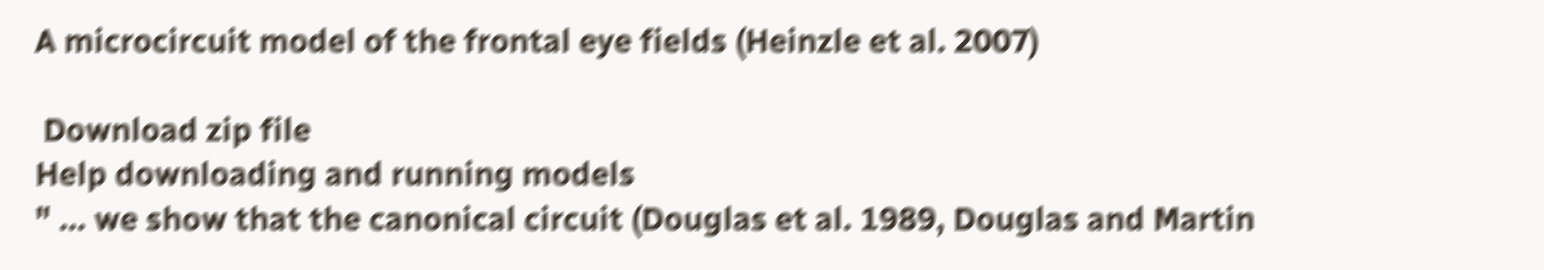A microcircuit model of the frontal eye fields (Heinzle et al. 2007)

 Download zip file
Help downloading and running models
" ... we show that the canonical circuit (Douglas et al. 1989, Douglas and Martin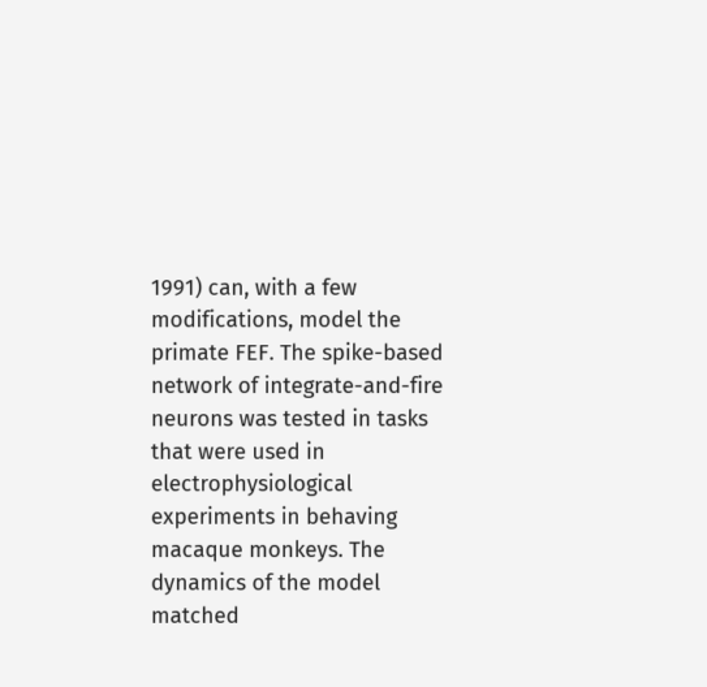1991) can, with a few modifications, model the primate FEF. The spike-based network of integrate-and-fire neurons was tested in tasks that were used in electrophysiological experiments in behaving macaque monkeys. The dynamics of the model matched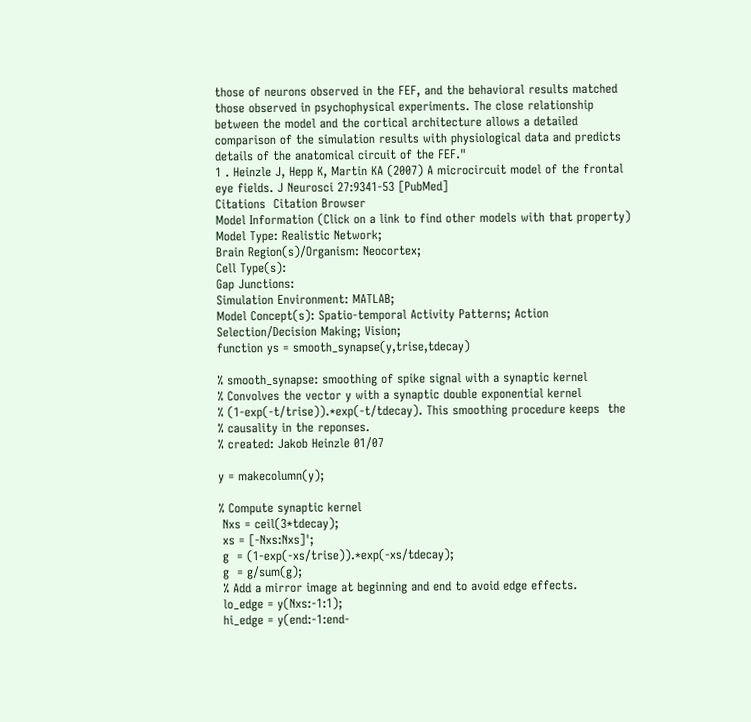those of neurons observed in the FEF, and the behavioral results matched those observed in psychophysical experiments. The close relationship between the model and the cortical architecture allows a detailed comparison of the simulation results with physiological data and predicts details of the anatomical circuit of the FEF."
1 . Heinzle J, Hepp K, Martin KA (2007) A microcircuit model of the frontal eye fields. J Neurosci 27:9341-53 [PubMed]
Citations  Citation Browser
Model Information (Click on a link to find other models with that property)
Model Type: Realistic Network;
Brain Region(s)/Organism: Neocortex;
Cell Type(s):
Gap Junctions:
Simulation Environment: MATLAB;
Model Concept(s): Spatio-temporal Activity Patterns; Action Selection/Decision Making; Vision;
function ys = smooth_synapse(y,trise,tdecay)

% smooth_synapse: smoothing of spike signal with a synaptic kernel
% Convolves the vector y with a synaptic double exponential kernel
% (1-exp(-t/trise)).*exp(-t/tdecay). This smoothing procedure keeps  the
% causality in the reponses.
% created: Jakob Heinzle 01/07

y = makecolumn(y);

% Compute synaptic kernel
 Nxs = ceil(3*tdecay);
 xs = [-Nxs:Nxs]';
 g  = (1-exp(-xs/trise)).*exp(-xs/tdecay);
 g  = g/sum(g);
 % Add a mirror image at beginning and end to avoid edge effects.
 lo_edge = y(Nxs:-1:1);
 hi_edge = y(end:-1:end-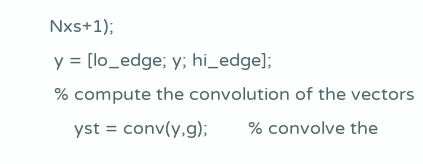Nxs+1);
 y = [lo_edge; y; hi_edge];
 % compute the convolution of the vectors
     yst = conv(y,g);        % convolve the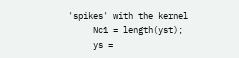'spikes' with the kernel
     Nc1 = length(yst);
     ys =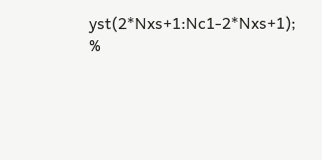yst(2*Nxs+1:Nc1-2*Nxs+1);    %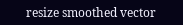resize smoothed vector